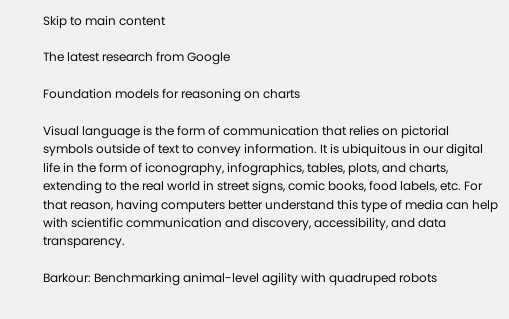Skip to main content

The latest research from Google

Foundation models for reasoning on charts

Visual language is the form of communication that relies on pictorial symbols outside of text to convey information. It is ubiquitous in our digital life in the form of iconography, infographics, tables, plots, and charts, extending to the real world in street signs, comic books, food labels, etc. For that reason, having computers better understand this type of media can help with scientific communication and discovery, accessibility, and data transparency.

Barkour: Benchmarking animal-level agility with quadruped robots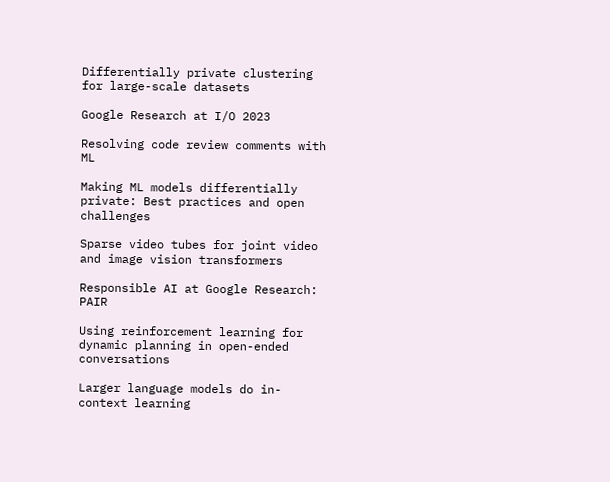Differentially private clustering for large-scale datasets

Google Research at I/O 2023

Resolving code review comments with ML

Making ML models differentially private: Best practices and open challenges

Sparse video tubes for joint video and image vision transformers

Responsible AI at Google Research: PAIR

Using reinforcement learning for dynamic planning in open-ended conversations

Larger language models do in-context learning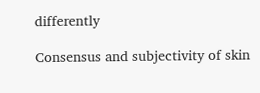differently

Consensus and subjectivity of skin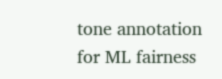tone annotation for ML fairness